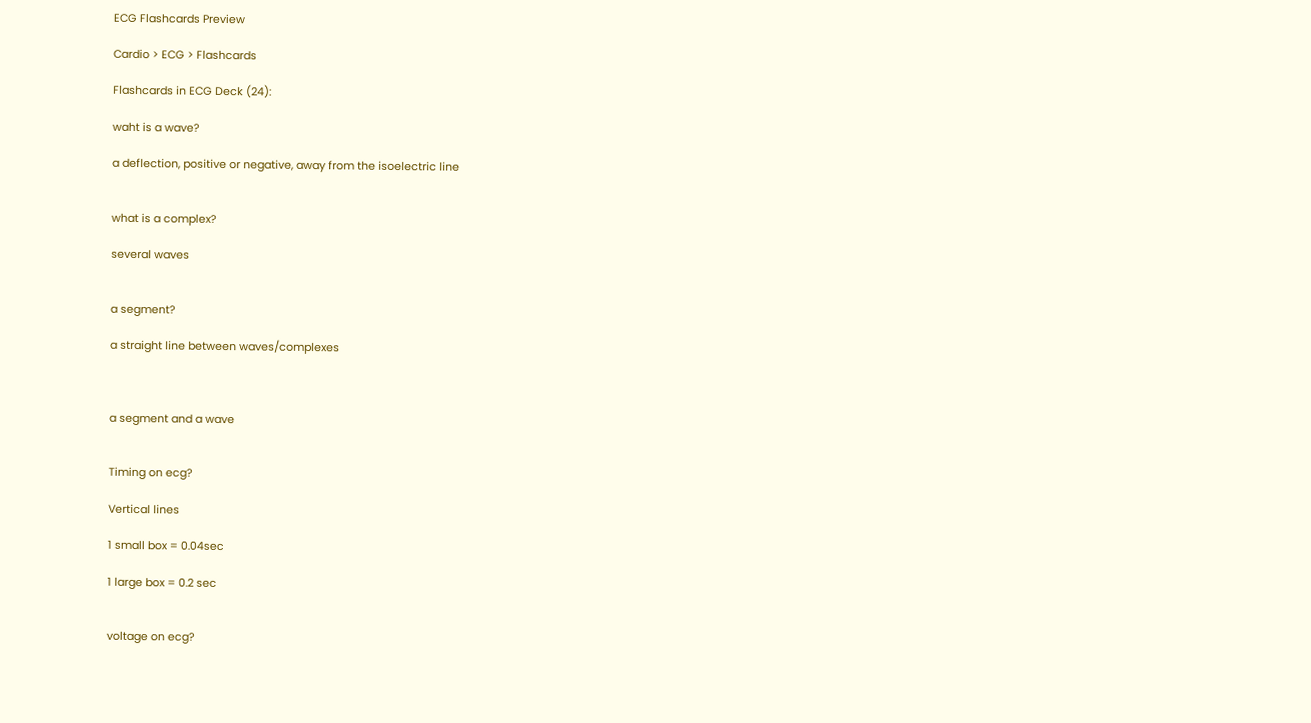ECG Flashcards Preview

Cardio > ECG > Flashcards

Flashcards in ECG Deck (24):

waht is a wave?

a deflection, positive or negative, away from the isoelectric line


what is a complex?

several waves


a segment?

a straight line between waves/complexes



a segment and a wave


Timing on ecg?

Vertical lines

1 small box = 0.04sec

1 large box = 0.2 sec


voltage on ecg?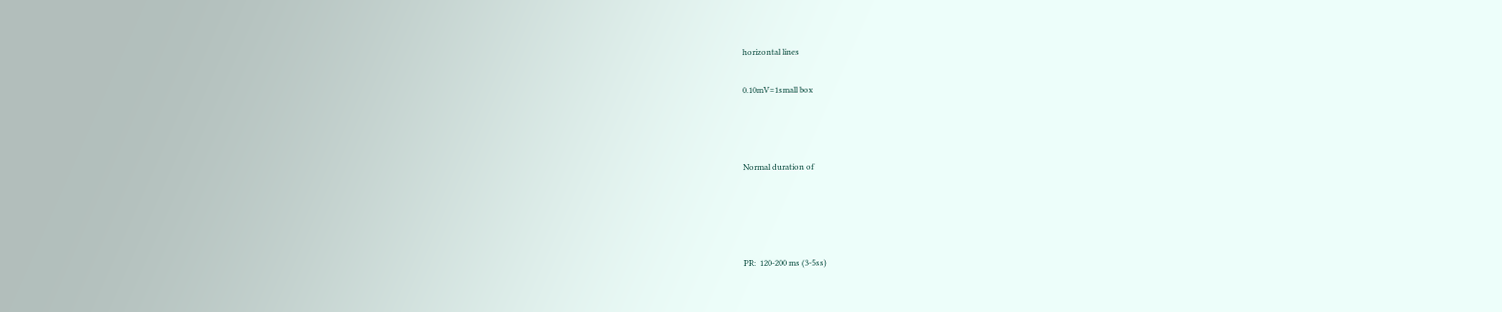horizontal lines

0.10mV=1small box



Normal duration of




PR:  120-200 ms (3-5ss)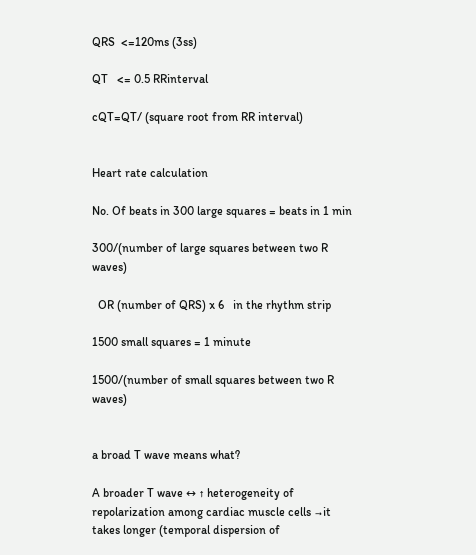QRS  <=120ms (3ss)

QT   <= 0.5 RRinterval

cQT=QT/ (square root from RR interval)


Heart rate calculation

No. Of beats in 300 large squares = beats in 1 min

300/(number of large squares between two R waves)

  OR (number of QRS) x 6   in the rhythm strip

1500 small squares = 1 minute

1500/(number of small squares between two R waves)


a broad T wave means what?

A broader T wave ↔ ↑ heterogeneity of repolarization among cardiac muscle cells →it takes longer (temporal dispersion of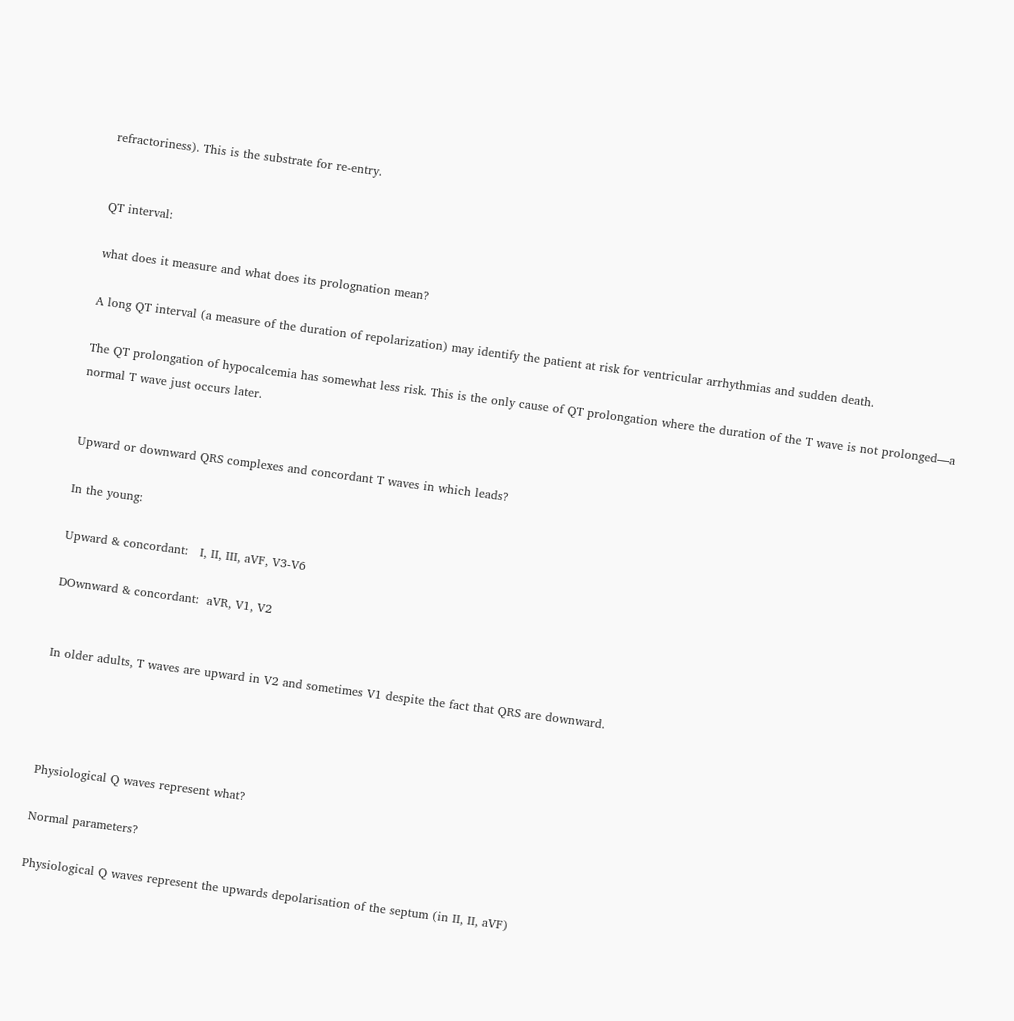refractoriness). This is the substrate for re-entry.


QT interval:

what does it measure and what does its prolognation mean?

A long QT interval (a measure of the duration of repolarization) may identify the patient at risk for ventricular arrhythmias and sudden death.

The QT prolongation of hypocalcemia has somewhat less risk. This is the only cause of QT prolongation where the duration of the T wave is not prolonged—a normal T wave just occurs later.


Upward or downward QRS complexes and concordant T waves in which leads?

In the young:

Upward & concordant:   I, II, III, aVF, V3-V6

DOwnward & concordant:  aVR, V1, V2


In older adults, T waves are upward in V2 and sometimes V1 despite the fact that QRS are downward.




Physiological Q waves represent what?

Normal parameters?

Physiological Q waves represent the upwards depolarisation of the septum (in II, II, aVF)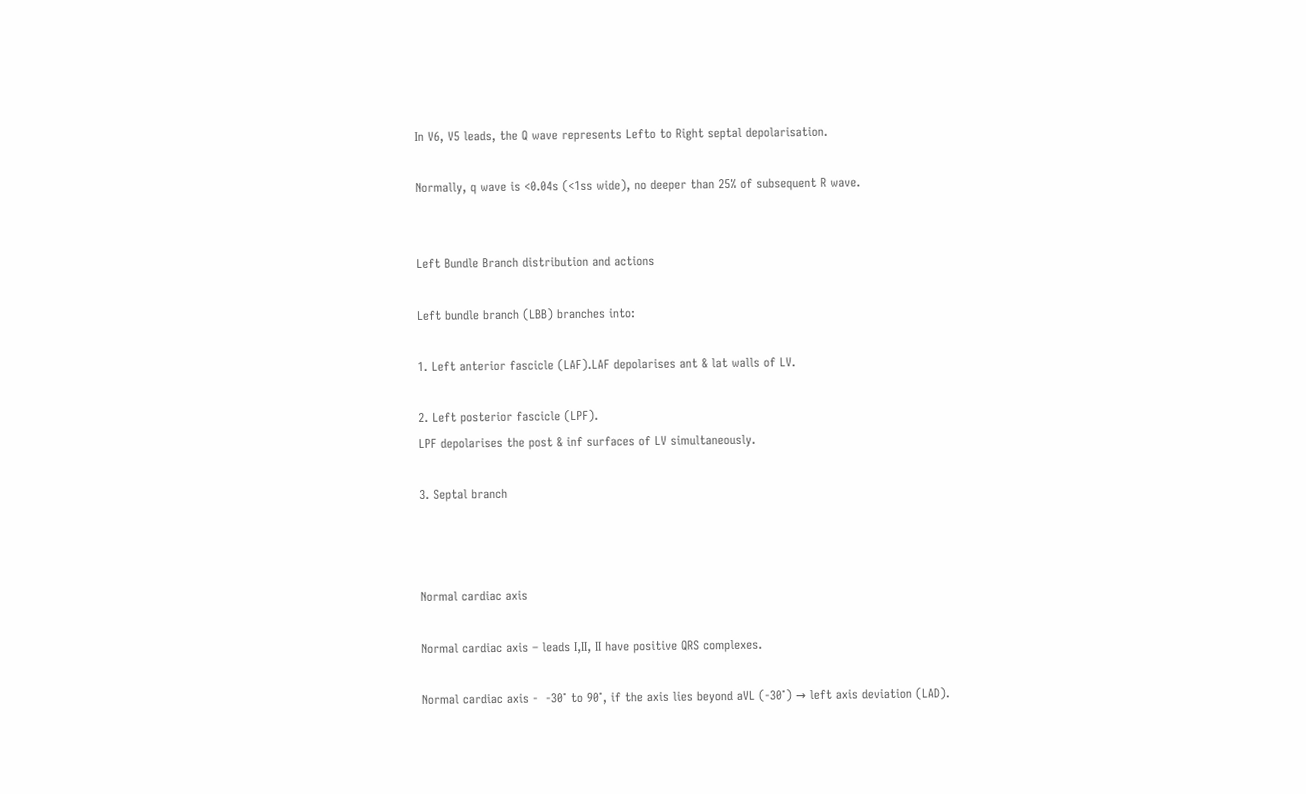In V6, V5 leads, the Q wave represents Lefto to Right septal depolarisation.

Normally, q wave is <0.04s (<1ss wide), no deeper than 25% of subsequent R wave.


Left Bundle Branch distribution and actions

Left bundle branch (LBB) branches into:

1. Left anterior fascicle (LAF).LAF depolarises ant & lat walls of LV.

2. Left posterior fascicle (LPF).
LPF depolarises the post & inf surfaces of LV simultaneously.

3. Septal branch



Normal cardiac axis

Normal cardiac axis – leads I,II, II have positive QRS complexes.

Normal cardiac axis -  -30˚ to 90˚, if the axis lies beyond aVL (-30˚) → left axis deviation (LAD).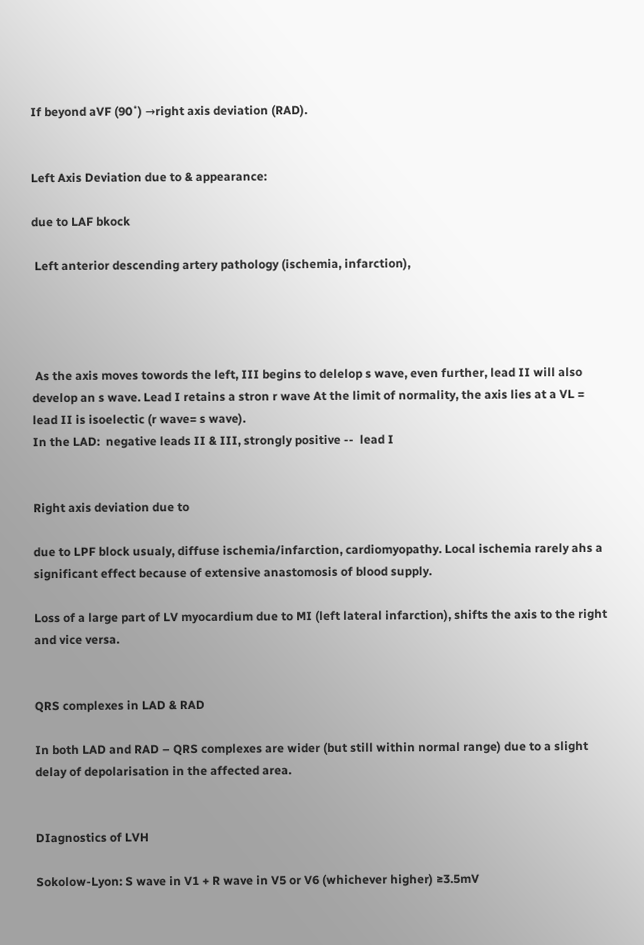If beyond aVF (90˚) →right axis deviation (RAD).


Left Axis Deviation due to & appearance:

due to LAF bkock

 Left anterior descending artery pathology (ischemia, infarction),




 As the axis moves towords the left, III begins to delelop s wave, even further, lead II will also develop an s wave. Lead I retains a stron r wave At the limit of normality, the axis lies at a VL = lead II is isoelectic (r wave= s wave).
In the LAD:  negative leads II & III, strongly positive --  lead I


Right axis deviation due to

due to LPF block usualy, diffuse ischemia/infarction, cardiomyopathy. Local ischemia rarely ahs a significant effect because of extensive anastomosis of blood supply.

Loss of a large part of LV myocardium due to MI (left lateral infarction), shifts the axis to the right and vice versa.


QRS complexes in LAD & RAD

In both LAD and RAD – QRS complexes are wider (but still within normal range) due to a slight delay of depolarisation in the affected area.


DIagnostics of LVH

Sokolow-Lyon: S wave in V1 + R wave in V5 or V6 (whichever higher) ≥3.5mV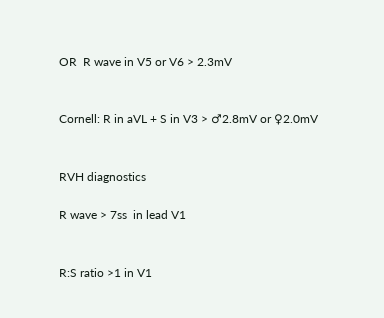OR  R wave in V5 or V6 > 2.3mV


Cornell: R in aVL + S in V3 > ♂2.8mV or ♀2.0mV


RVH diagnostics

R wave > 7ss  in lead V1


R:S ratio >1 in V1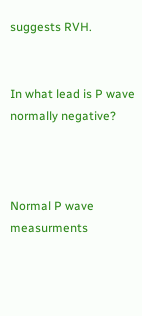suggests RVH.


In what lead is P wave normally negative?



Normal P wave measurments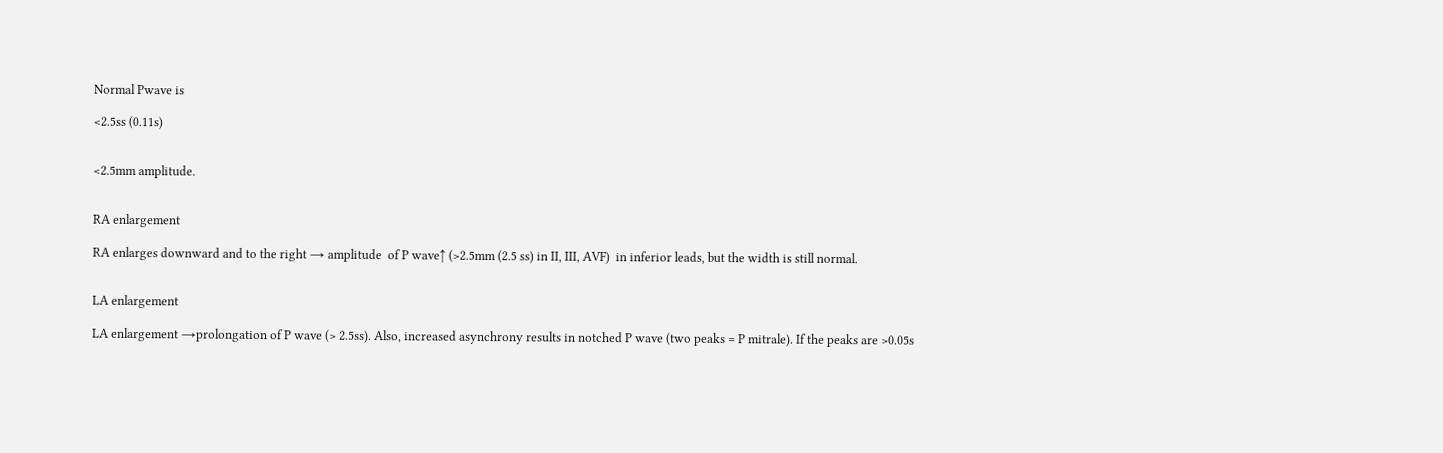Normal Pwave is

<2.5ss (0.11s)


<2.5mm amplitude.


RA enlargement

RA enlarges downward and to the right → amplitude  of P wave↑ (>2.5mm (2.5 ss) in II, III, AVF)  in inferior leads, but the width is still normal.


LA enlargement

LA enlargement →prolongation of P wave (> 2.5ss). Also, increased asynchrony results in notched P wave (two peaks = P mitrale). If the peaks are >0.05s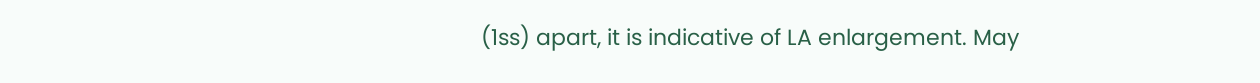(1ss) apart, it is indicative of LA enlargement. May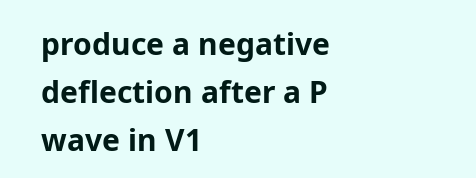produce a negative deflection after a P wave in V1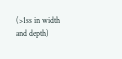(>1ss in width and depth)